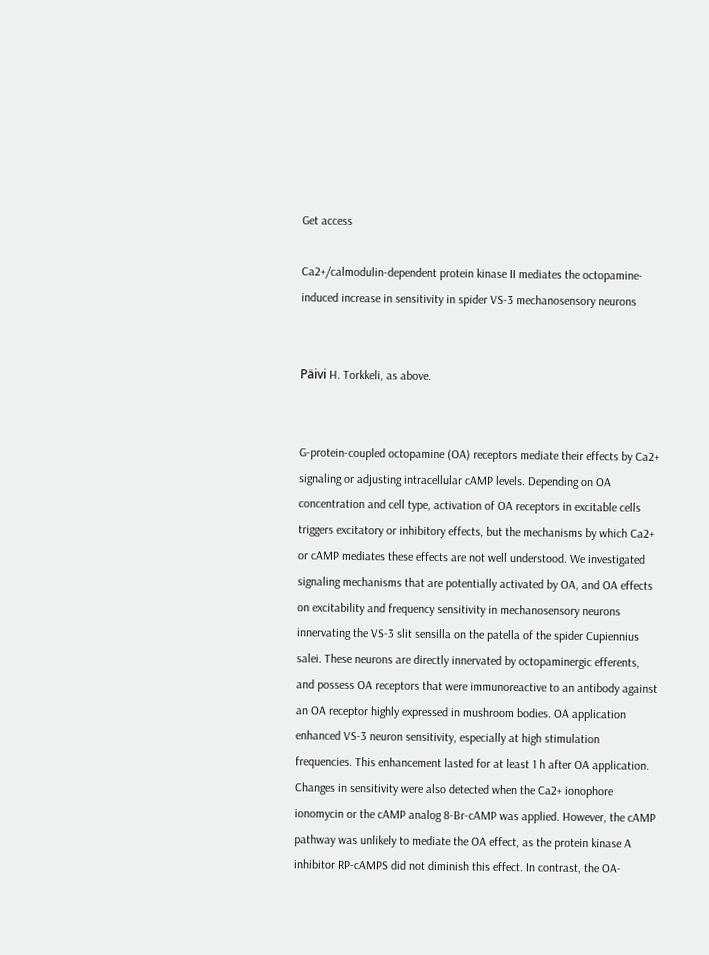Get access

Ca2+/calmodulin-dependent protein kinase II mediates the octopamine-induced increase in sensitivity in spider VS-3 mechanosensory neurons


Päivi H. Torkkeli, as above.


G-protein-coupled octopamine (OA) receptors mediate their effects by Ca2+ signaling or adjusting intracellular cAMP levels. Depending on OA concentration and cell type, activation of OA receptors in excitable cells triggers excitatory or inhibitory effects, but the mechanisms by which Ca2+ or cAMP mediates these effects are not well understood. We investigated signaling mechanisms that are potentially activated by OA, and OA effects on excitability and frequency sensitivity in mechanosensory neurons innervating the VS-3 slit sensilla on the patella of the spider Cupiennius salei. These neurons are directly innervated by octopaminergic efferents, and possess OA receptors that were immunoreactive to an antibody against an OA receptor highly expressed in mushroom bodies. OA application enhanced VS-3 neuron sensitivity, especially at high stimulation frequencies. This enhancement lasted for at least 1 h after OA application. Changes in sensitivity were also detected when the Ca2+ ionophore ionomycin or the cAMP analog 8-Br-cAMP was applied. However, the cAMP pathway was unlikely to mediate the OA effect, as the protein kinase A inhibitor RP-cAMPS did not diminish this effect. In contrast, the OA-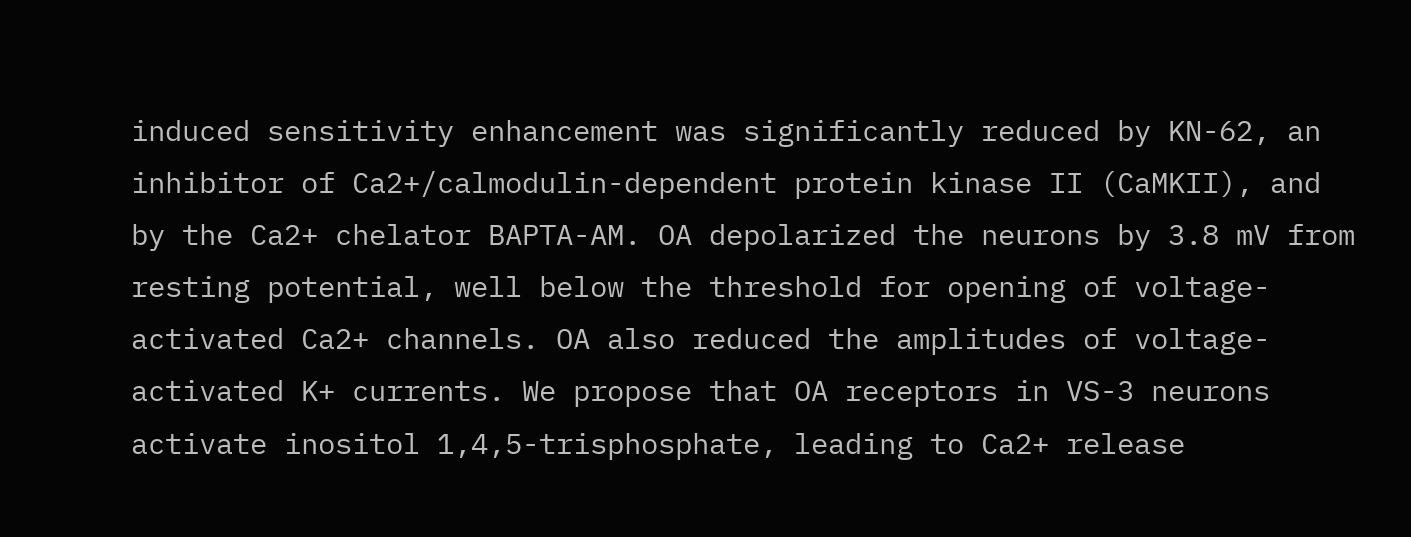induced sensitivity enhancement was significantly reduced by KN-62, an inhibitor of Ca2+/calmodulin-dependent protein kinase II (CaMKII), and by the Ca2+ chelator BAPTA-AM. OA depolarized the neurons by 3.8 mV from resting potential, well below the threshold for opening of voltage-activated Ca2+ channels. OA also reduced the amplitudes of voltage-activated K+ currents. We propose that OA receptors in VS-3 neurons activate inositol 1,4,5-trisphosphate, leading to Ca2+ release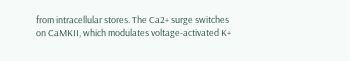from intracellular stores. The Ca2+ surge switches on CaMKII, which modulates voltage-activated K+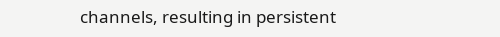channels, resulting in persistent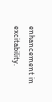enhancement in excitability.